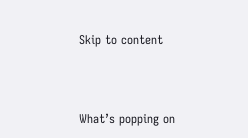Skip to content



What’s popping on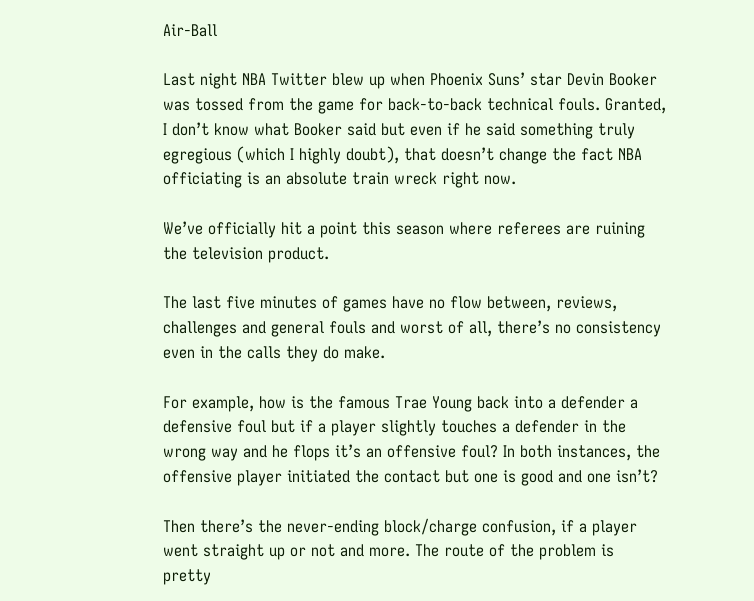Air-Ball

Last night NBA Twitter blew up when Phoenix Suns’ star Devin Booker was tossed from the game for back-to-back technical fouls. Granted, I don’t know what Booker said but even if he said something truly egregious (which I highly doubt), that doesn’t change the fact NBA officiating is an absolute train wreck right now.

We’ve officially hit a point this season where referees are ruining the television product.

The last five minutes of games have no flow between, reviews, challenges and general fouls and worst of all, there’s no consistency even in the calls they do make.

For example, how is the famous Trae Young back into a defender a defensive foul but if a player slightly touches a defender in the wrong way and he flops it’s an offensive foul? In both instances, the offensive player initiated the contact but one is good and one isn’t?

Then there’s the never-ending block/charge confusion, if a player went straight up or not and more. The route of the problem is pretty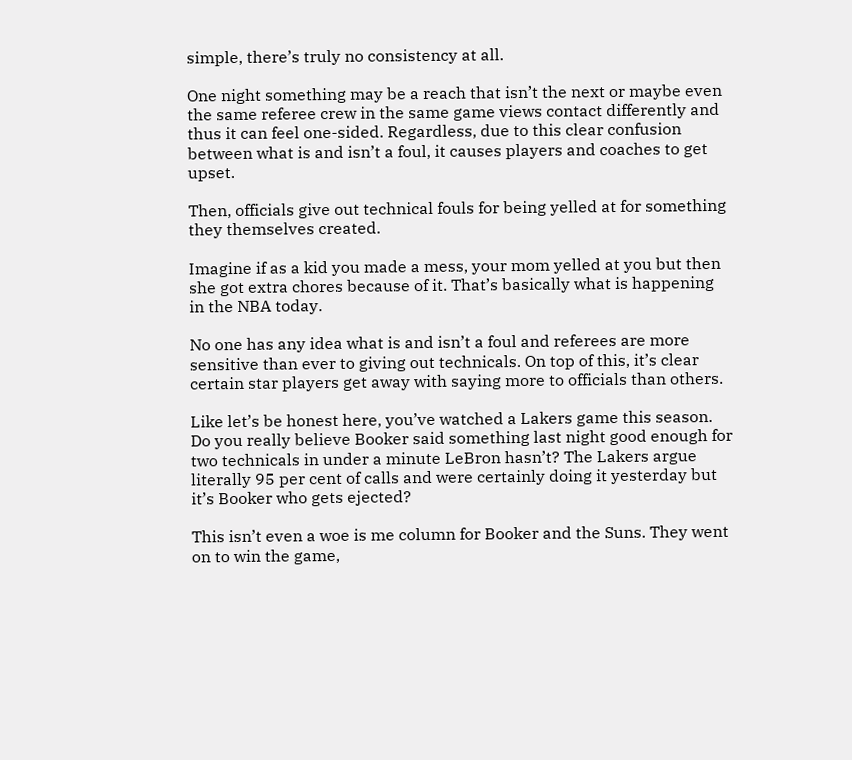simple, there’s truly no consistency at all.

One night something may be a reach that isn’t the next or maybe even the same referee crew in the same game views contact differently and thus it can feel one-sided. Regardless, due to this clear confusion between what is and isn’t a foul, it causes players and coaches to get upset.

Then, officials give out technical fouls for being yelled at for something they themselves created.

Imagine if as a kid you made a mess, your mom yelled at you but then she got extra chores because of it. That’s basically what is happening in the NBA today.

No one has any idea what is and isn’t a foul and referees are more sensitive than ever to giving out technicals. On top of this, it’s clear certain star players get away with saying more to officials than others.

Like let’s be honest here, you’ve watched a Lakers game this season. Do you really believe Booker said something last night good enough for two technicals in under a minute LeBron hasn’t? The Lakers argue literally 95 per cent of calls and were certainly doing it yesterday but it’s Booker who gets ejected?

This isn’t even a woe is me column for Booker and the Suns. They went on to win the game,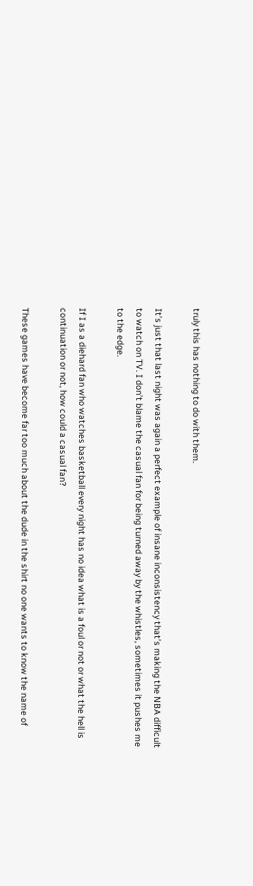truly this has nothing to do with them.

It’s just that last night was again a perfect example of insane inconsistency that’s making the NBA difficult to watch on TV. I don’t blame the casual fan for being turned away by the whistles, sometimes it pushes me to the edge.

If I as a diehard fan who watches basketball every night has no idea what is a foul or not or what the hell is continuation or not, how could a casual fan?

These games have become far too much about the dude in the shirt no one wants to know the name of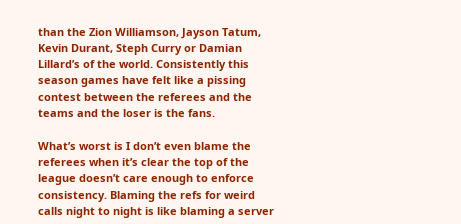than the Zion Williamson, Jayson Tatum, Kevin Durant, Steph Curry or Damian Lillard’s of the world. Consistently this season games have felt like a pissing contest between the referees and the teams and the loser is the fans.

What’s worst is I don’t even blame the referees when it’s clear the top of the league doesn’t care enough to enforce consistency. Blaming the refs for weird calls night to night is like blaming a server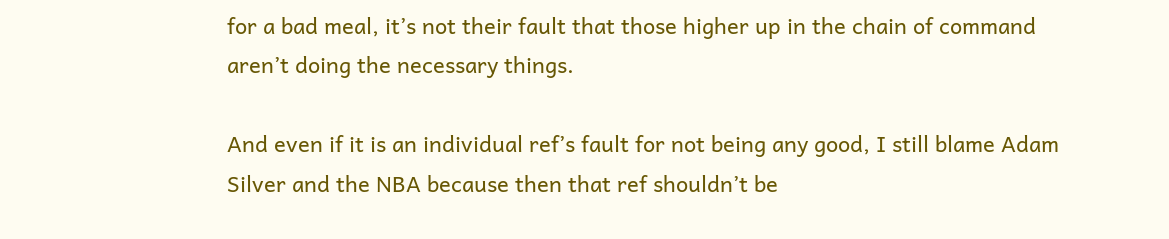for a bad meal, it’s not their fault that those higher up in the chain of command aren’t doing the necessary things.

And even if it is an individual ref’s fault for not being any good, I still blame Adam Silver and the NBA because then that ref shouldn’t be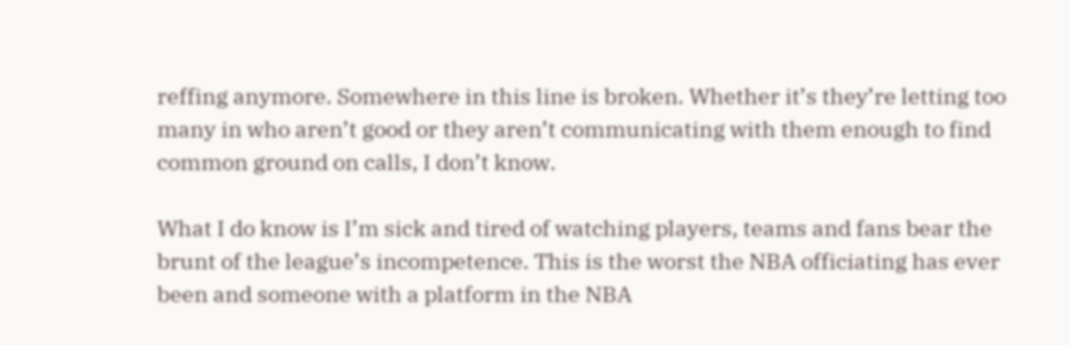reffing anymore. Somewhere in this line is broken. Whether it’s they’re letting too many in who aren’t good or they aren’t communicating with them enough to find common ground on calls, I don’t know.

What I do know is I’m sick and tired of watching players, teams and fans bear the brunt of the league’s incompetence. This is the worst the NBA officiating has ever been and someone with a platform in the NBA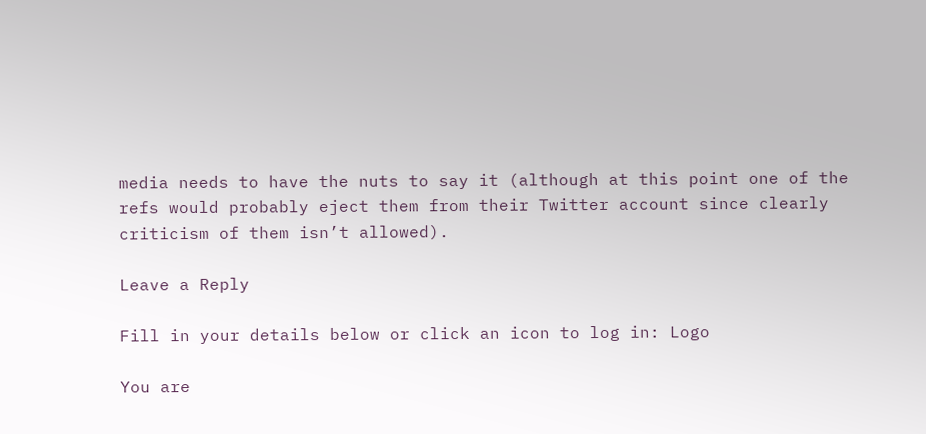media needs to have the nuts to say it (although at this point one of the refs would probably eject them from their Twitter account since clearly criticism of them isn’t allowed).

Leave a Reply

Fill in your details below or click an icon to log in: Logo

You are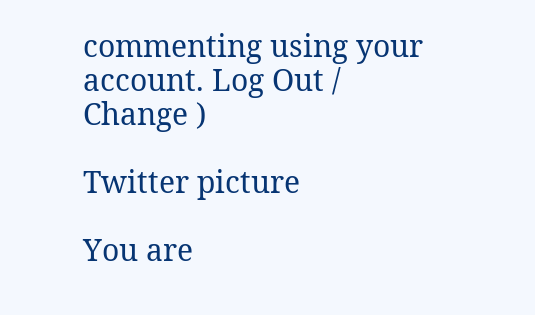commenting using your account. Log Out /  Change )

Twitter picture

You are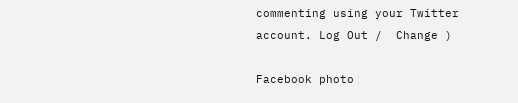commenting using your Twitter account. Log Out /  Change )

Facebook photo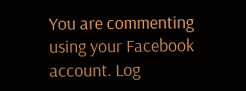You are commenting using your Facebook account. Log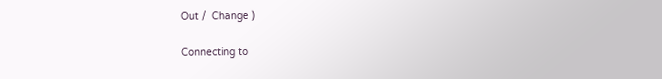Out /  Change )

Connecting to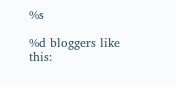%s

%d bloggers like this: